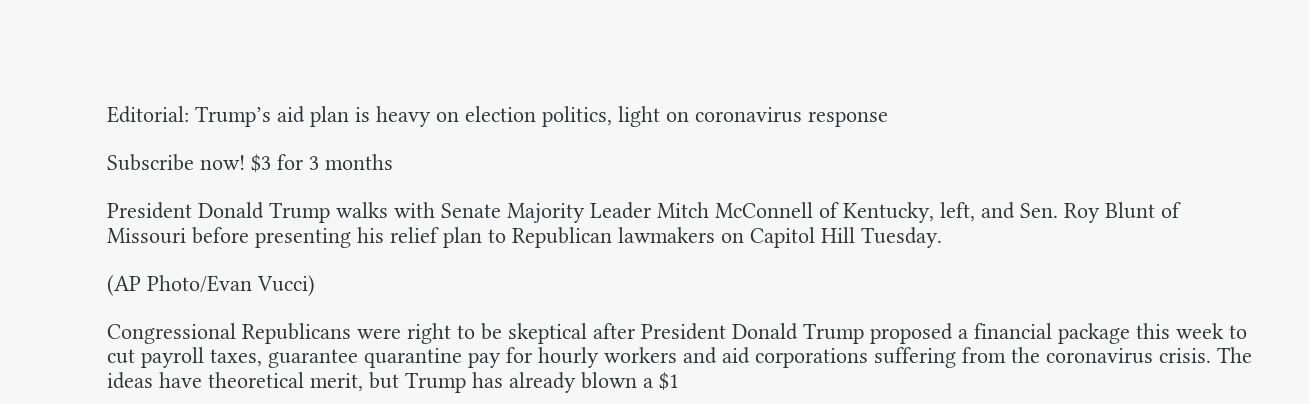Editorial: Trump’s aid plan is heavy on election politics, light on coronavirus response

Subscribe now! $3 for 3 months

President Donald Trump walks with Senate Majority Leader Mitch McConnell of Kentucky, left, and Sen. Roy Blunt of Missouri before presenting his relief plan to Republican lawmakers on Capitol Hill Tuesday.

(AP Photo/Evan Vucci)

Congressional Republicans were right to be skeptical after President Donald Trump proposed a financial package this week to cut payroll taxes, guarantee quarantine pay for hourly workers and aid corporations suffering from the coronavirus crisis. The ideas have theoretical merit, but Trump has already blown a $1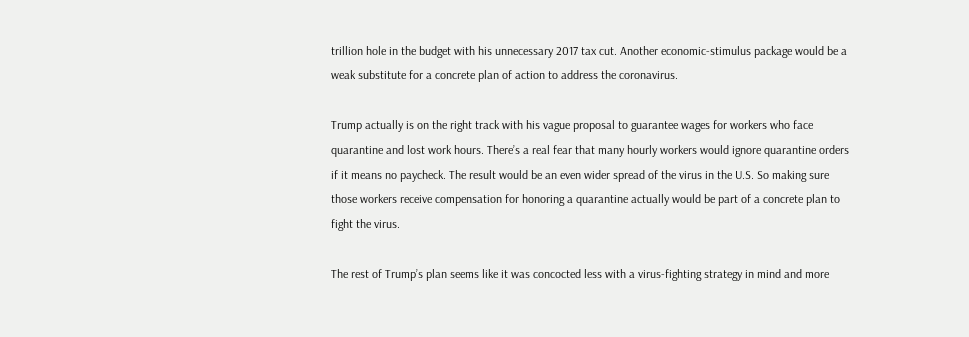trillion hole in the budget with his unnecessary 2017 tax cut. Another economic-stimulus package would be a weak substitute for a concrete plan of action to address the coronavirus.

Trump actually is on the right track with his vague proposal to guarantee wages for workers who face quarantine and lost work hours. There’s a real fear that many hourly workers would ignore quarantine orders if it means no paycheck. The result would be an even wider spread of the virus in the U.S. So making sure those workers receive compensation for honoring a quarantine actually would be part of a concrete plan to fight the virus.

The rest of Trump’s plan seems like it was concocted less with a virus-fighting strategy in mind and more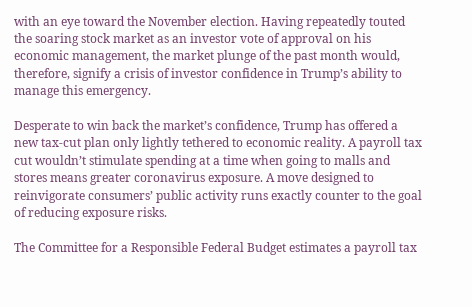with an eye toward the November election. Having repeatedly touted the soaring stock market as an investor vote of approval on his economic management, the market plunge of the past month would, therefore, signify a crisis of investor confidence in Trump’s ability to manage this emergency.

Desperate to win back the market’s confidence, Trump has offered a new tax-cut plan only lightly tethered to economic reality. A payroll tax cut wouldn’t stimulate spending at a time when going to malls and stores means greater coronavirus exposure. A move designed to reinvigorate consumers’ public activity runs exactly counter to the goal of reducing exposure risks.

The Committee for a Responsible Federal Budget estimates a payroll tax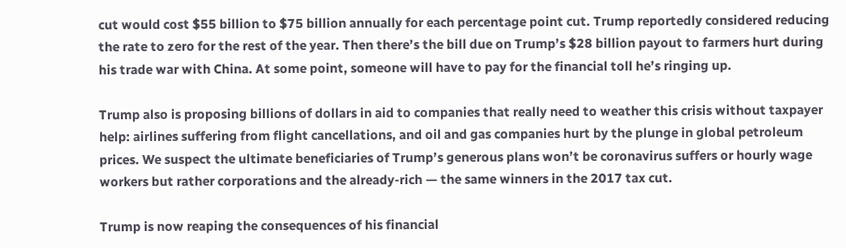cut would cost $55 billion to $75 billion annually for each percentage point cut. Trump reportedly considered reducing the rate to zero for the rest of the year. Then there’s the bill due on Trump’s $28 billion payout to farmers hurt during his trade war with China. At some point, someone will have to pay for the financial toll he’s ringing up.

Trump also is proposing billions of dollars in aid to companies that really need to weather this crisis without taxpayer help: airlines suffering from flight cancellations, and oil and gas companies hurt by the plunge in global petroleum prices. We suspect the ultimate beneficiaries of Trump’s generous plans won’t be coronavirus suffers or hourly wage workers but rather corporations and the already-rich — the same winners in the 2017 tax cut.

Trump is now reaping the consequences of his financial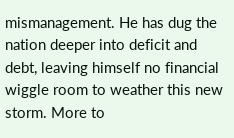mismanagement. He has dug the nation deeper into deficit and debt, leaving himself no financial wiggle room to weather this new storm. More to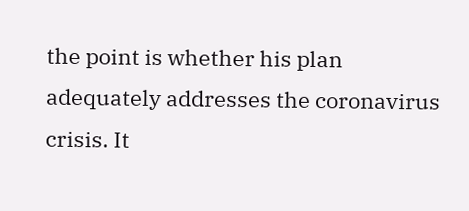the point is whether his plan adequately addresses the coronavirus crisis. It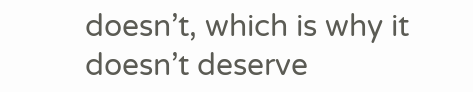doesn’t, which is why it doesn’t deserve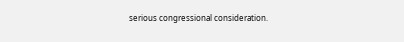serious congressional consideration.